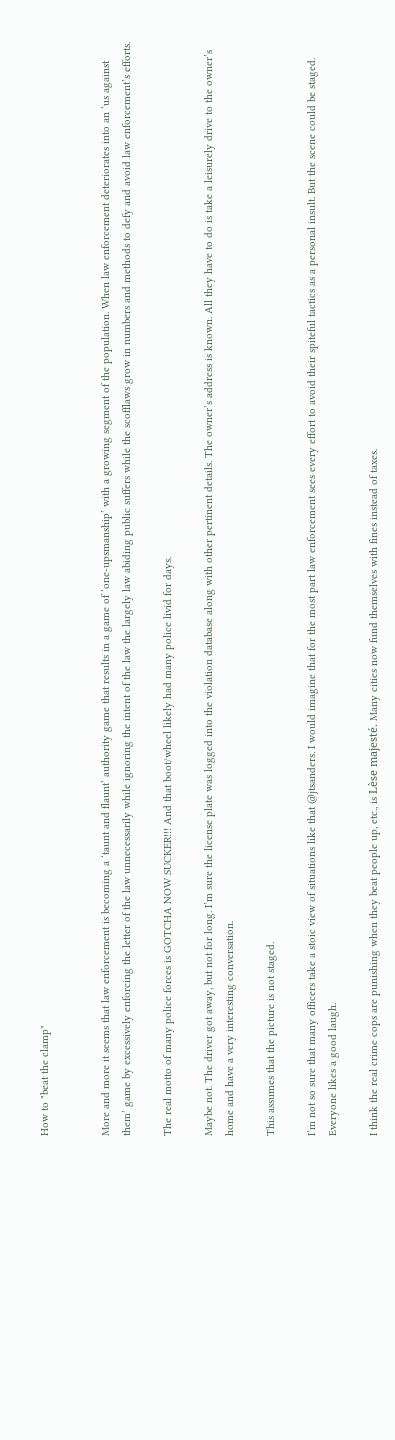How to "beat the clamp"


More and more it seems that law enforcement is becoming a ‘taunt and flaunt’ authority game that results in a game of ‘one-upsmanship’ with a growing segment of the population. When law enforcement deteriorates into an ‘us against them’ game by excessively enforcing the letter of the law unnecessarily while ignoring the intent of the law the largely law abiding public suffers while the scofflaws grow in numbers and methods to defy and avoid law enforcement’s efforts.

The real motto of many police forces is GOTCHA NOW SUCKER!!! And that boot/wheel likely had many police livid for days.

Maybe not. The driver got away, but not for long. I’m sure the license plate was logged into the violation database along with other pertinent details. The owner’s address is known. All they have to do is take a leisurely drive to the owner’s home and have a very interesting conversation.

This assumes that the picture is not staged.

I’m not so sure that many officers take a stoic view of situations like that @jtsanders. I would imagine that for the most part law enforcement sees every effort to avoid their spiteful tactics as a personal insult. But the scene could be staged. Everyone likes a good laugh.

I think the real crime cops are punishing when they beat people up, etc., is Lèse majesté. Many cities now fund themselves with fines instead of taxes.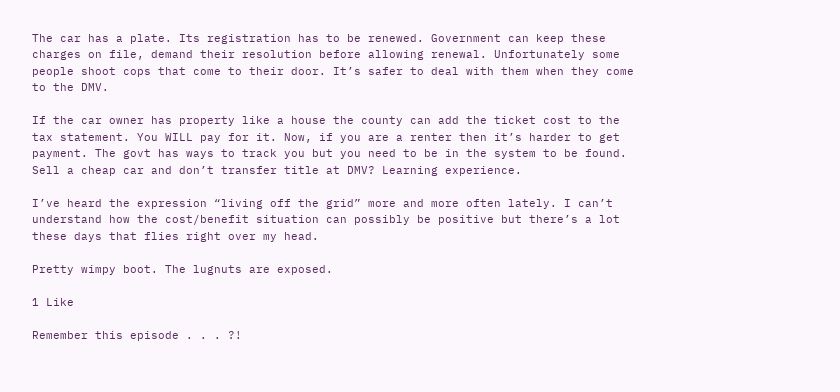The car has a plate. Its registration has to be renewed. Government can keep these charges on file, demand their resolution before allowing renewal. Unfortunately some people shoot cops that come to their door. It’s safer to deal with them when they come to the DMV.

If the car owner has property like a house the county can add the ticket cost to the tax statement. You WILL pay for it. Now, if you are a renter then it’s harder to get payment. The govt has ways to track you but you need to be in the system to be found.
Sell a cheap car and don’t transfer title at DMV? Learning experience.

I’ve heard the expression “living off the grid” more and more often lately. I can’t understand how the cost/benefit situation can possibly be positive but there’s a lot these days that flies right over my head.

Pretty wimpy boot. The lugnuts are exposed.

1 Like

Remember this episode . . . ?!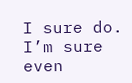I sure do. I’m sure even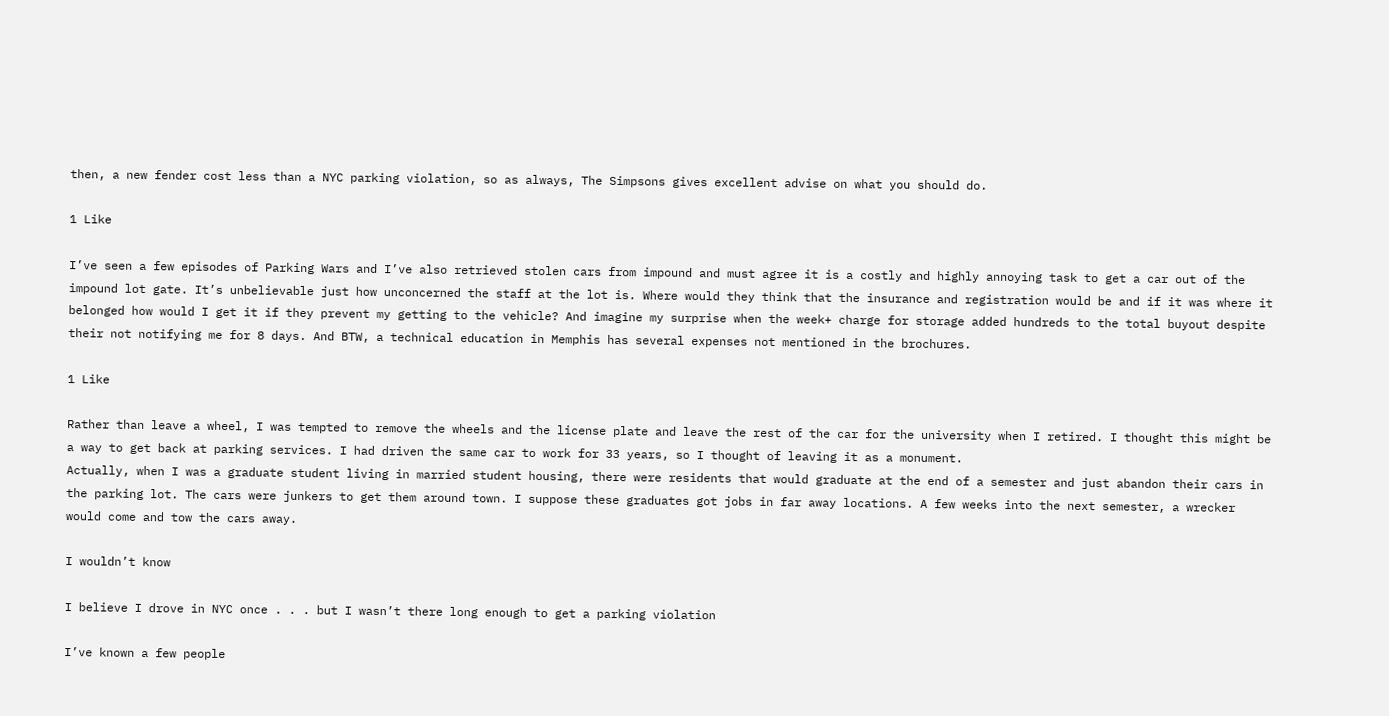then, a new fender cost less than a NYC parking violation, so as always, The Simpsons gives excellent advise on what you should do.

1 Like

I’ve seen a few episodes of Parking Wars and I’ve also retrieved stolen cars from impound and must agree it is a costly and highly annoying task to get a car out of the impound lot gate. It’s unbelievable just how unconcerned the staff at the lot is. Where would they think that the insurance and registration would be and if it was where it belonged how would I get it if they prevent my getting to the vehicle? And imagine my surprise when the week+ charge for storage added hundreds to the total buyout despite their not notifying me for 8 days. And BTW, a technical education in Memphis has several expenses not mentioned in the brochures.

1 Like

Rather than leave a wheel, I was tempted to remove the wheels and the license plate and leave the rest of the car for the university when I retired. I thought this might be a way to get back at parking services. I had driven the same car to work for 33 years, so I thought of leaving it as a monument.
Actually, when I was a graduate student living in married student housing, there were residents that would graduate at the end of a semester and just abandon their cars in the parking lot. The cars were junkers to get them around town. I suppose these graduates got jobs in far away locations. A few weeks into the next semester, a wrecker would come and tow the cars away.

I wouldn’t know

I believe I drove in NYC once . . . but I wasn’t there long enough to get a parking violation

I’ve known a few people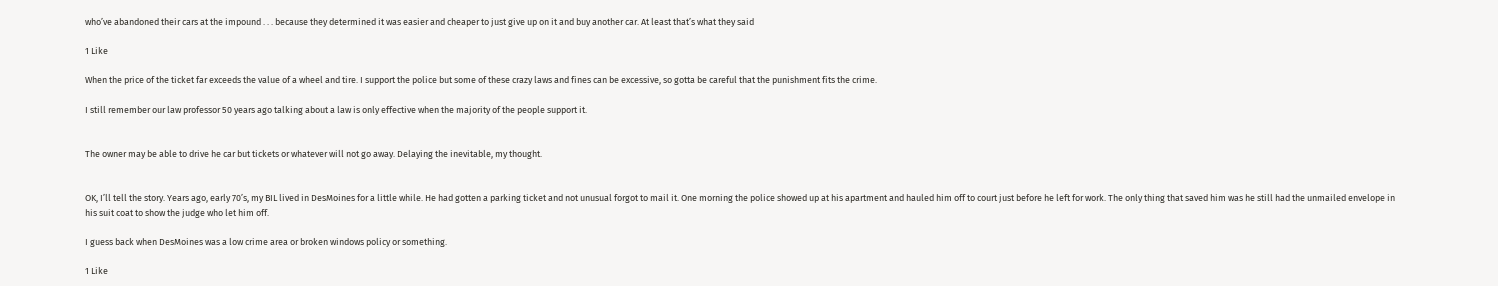who’ve abandoned their cars at the impound . . . because they determined it was easier and cheaper to just give up on it and buy another car. At least that’s what they said

1 Like

When the price of the ticket far exceeds the value of a wheel and tire. I support the police but some of these crazy laws and fines can be excessive, so gotta be careful that the punishment fits the crime.

I still remember our law professor 50 years ago talking about a law is only effective when the majority of the people support it.


The owner may be able to drive he car but tickets or whatever will not go away. Delaying the inevitable, my thought.


OK, I’ll tell the story. Years ago, early 70’s, my BIL lived in DesMoines for a little while. He had gotten a parking ticket and not unusual forgot to mail it. One morning the police showed up at his apartment and hauled him off to court just before he left for work. The only thing that saved him was he still had the unmailed envelope in his suit coat to show the judge who let him off.

I guess back when DesMoines was a low crime area or broken windows policy or something.

1 Like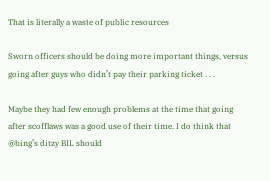That is literally a waste of public resources

Sworn officers should be doing more important things, versus going after guys who didn’t pay their parking ticket . . .

Maybe they had few enough problems at the time that going after scofflaws was a good use of their time. I do think that @bing’s ditzy BIL should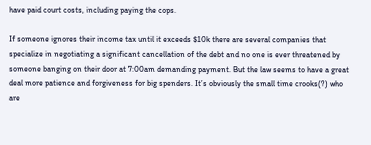have paid court costs, including paying the cops.

If someone ignores their income tax until it exceeds $10k there are several companies that specialize in negotiating a significant cancellation of the debt and no one is ever threatened by someone banging on their door at 7:00am demanding payment. But the law seems to have a great deal more patience and forgiveness for big spenders. It’s obviously the small time crooks(?) who are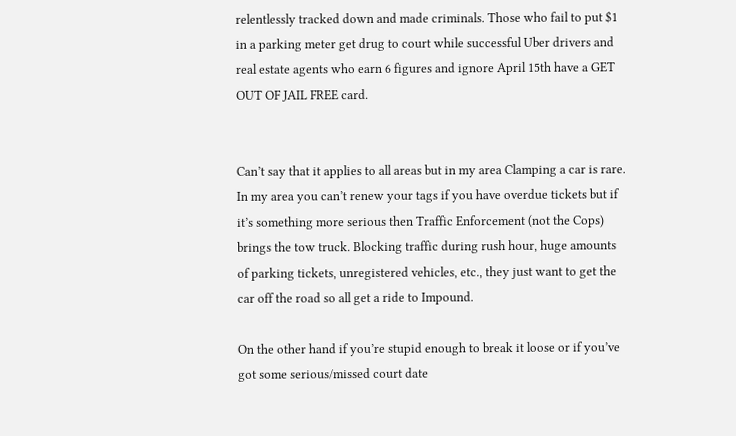relentlessly tracked down and made criminals. Those who fail to put $1 in a parking meter get drug to court while successful Uber drivers and real estate agents who earn 6 figures and ignore April 15th have a GET OUT OF JAIL FREE card.


Can’t say that it applies to all areas but in my area Clamping a car is rare.
In my area you can’t renew your tags if you have overdue tickets but if it’s something more serious then Traffic Enforcement (not the Cops) brings the tow truck. Blocking traffic during rush hour, huge amounts of parking tickets, unregistered vehicles, etc., they just want to get the car off the road so all get a ride to Impound.

On the other hand if you’re stupid enough to break it loose or if you’ve got some serious/missed court date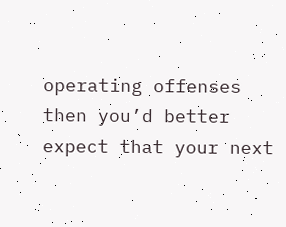operating offenses then you’d better expect that your next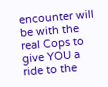encounter will be with the real Cops to give YOU a ride to the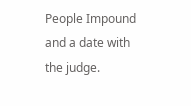People Impound and a date with the judge.